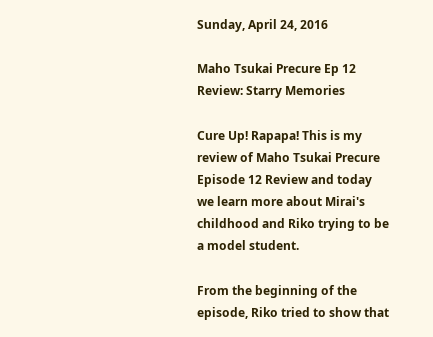Sunday, April 24, 2016

Maho Tsukai Precure Ep 12 Review: Starry Memories

Cure Up! Rapapa! This is my review of Maho Tsukai Precure Episode 12 Review and today we learn more about Mirai's childhood and Riko trying to be a model student.

From the beginning of the episode, Riko tried to show that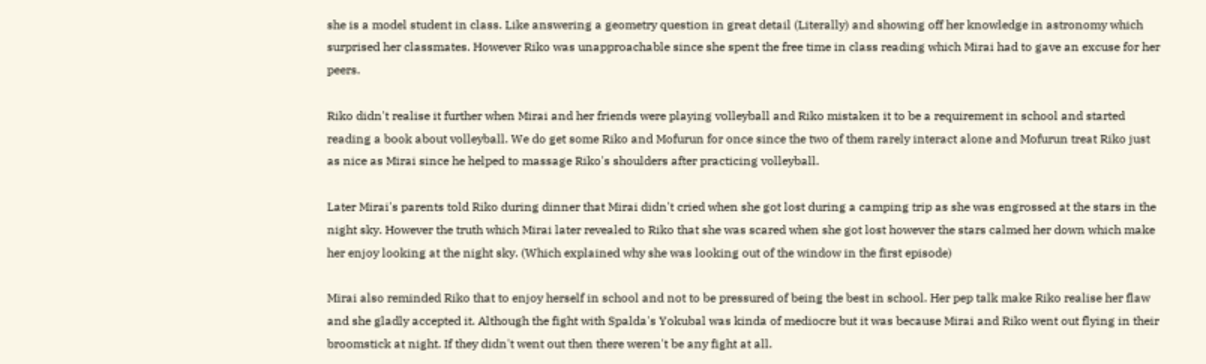she is a model student in class. Like answering a geometry question in great detail (Literally) and showing off her knowledge in astronomy which surprised her classmates. However Riko was unapproachable since she spent the free time in class reading which Mirai had to gave an excuse for her peers.

Riko didn't realise it further when Mirai and her friends were playing volleyball and Riko mistaken it to be a requirement in school and started reading a book about volleyball. We do get some Riko and Mofurun for once since the two of them rarely interact alone and Mofurun treat Riko just as nice as Mirai since he helped to massage Riko's shoulders after practicing volleyball.

Later Mirai's parents told Riko during dinner that Mirai didn't cried when she got lost during a camping trip as she was engrossed at the stars in the night sky. However the truth which Mirai later revealed to Riko that she was scared when she got lost however the stars calmed her down which make her enjoy looking at the night sky. (Which explained why she was looking out of the window in the first episode)

Mirai also reminded Riko that to enjoy herself in school and not to be pressured of being the best in school. Her pep talk make Riko realise her flaw and she gladly accepted it. Although the fight with Spalda's Yokubal was kinda of mediocre but it was because Mirai and Riko went out flying in their broomstick at night. If they didn't went out then there weren't be any fight at all.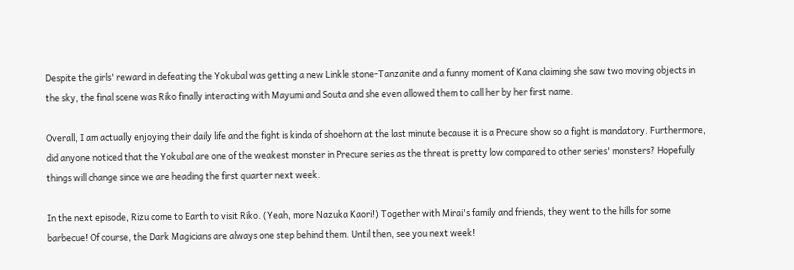Despite the girls' reward in defeating the Yokubal was getting a new Linkle stone-Tanzanite and a funny moment of Kana claiming she saw two moving objects in the sky, the final scene was Riko finally interacting with Mayumi and Souta and she even allowed them to call her by her first name.

Overall, I am actually enjoying their daily life and the fight is kinda of shoehorn at the last minute because it is a Precure show so a fight is mandatory. Furthermore, did anyone noticed that the Yokubal are one of the weakest monster in Precure series as the threat is pretty low compared to other series' monsters? Hopefully things will change since we are heading the first quarter next week.

In the next episode, Rizu come to Earth to visit Riko. (Yeah, more Nazuka Kaori!) Together with Mirai's family and friends, they went to the hills for some barbecue! Of course, the Dark Magicians are always one step behind them. Until then, see you next week!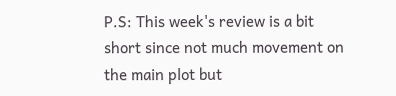P.S: This week's review is a bit short since not much movement on the main plot but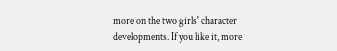more on the two girls' character developments. If you like it, more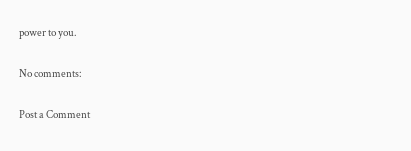power to you.

No comments:

Post a Comment